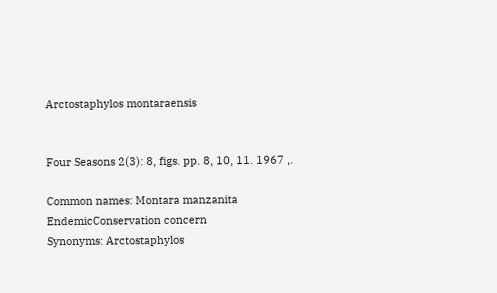Arctostaphylos montaraensis


Four Seasons 2(3): 8, figs. pp. 8, 10, 11. 1967 ,.

Common names: Montara manzanita
EndemicConservation concern
Synonyms: Arctostaphylos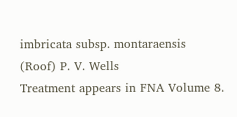imbricata subsp. montaraensis (Roof) P. V. Wells
Treatment appears in FNA Volume 8.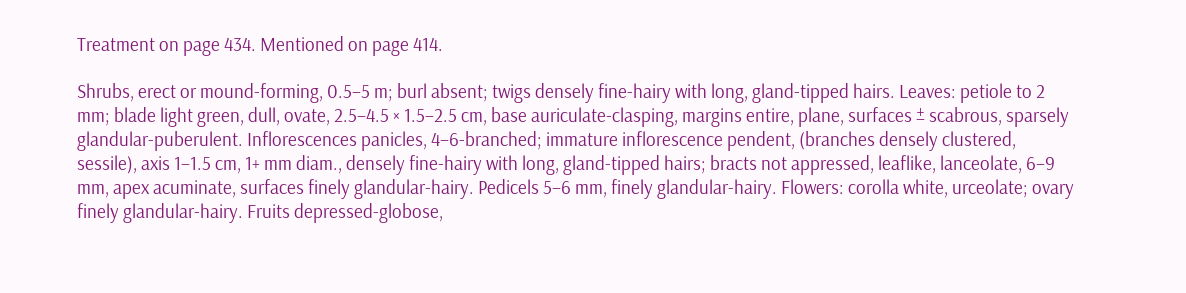Treatment on page 434. Mentioned on page 414.

Shrubs, erect or mound-forming, 0.5–5 m; burl absent; twigs densely fine-hairy with long, gland-tipped hairs. Leaves: petiole to 2 mm; blade light green, dull, ovate, 2.5–4.5 × 1.5–2.5 cm, base auriculate-clasping, margins entire, plane, surfaces ± scabrous, sparsely glandular-puberulent. Inflorescences panicles, 4–6-branched; immature inflorescence pendent, (branches densely clustered, sessile), axis 1–1.5 cm, 1+ mm diam., densely fine-hairy with long, gland-tipped hairs; bracts not appressed, leaflike, lanceolate, 6–9 mm, apex acuminate, surfaces finely glandular-hairy. Pedicels 5–6 mm, finely glandular-hairy. Flowers: corolla white, urceolate; ovary finely glandular-hairy. Fruits depressed-globose,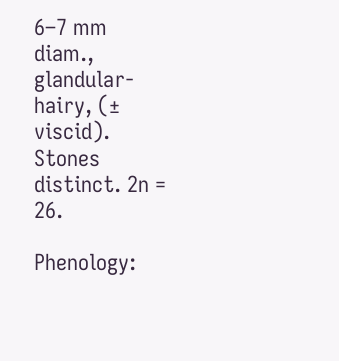6–7 mm diam., glandular-hairy, (± viscid). Stones distinct. 2n = 26.

Phenology: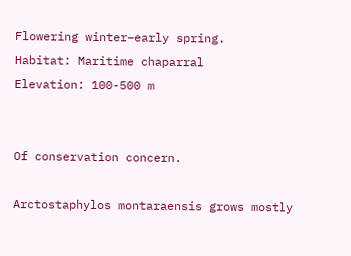Flowering winter–early spring.
Habitat: Maritime chaparral
Elevation: 100-500 m


Of conservation concern.

Arctostaphylos montaraensis grows mostly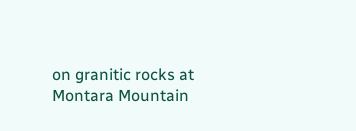on granitic rocks at Montara Mountain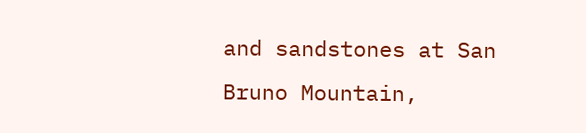and sandstones at San Bruno Mountain,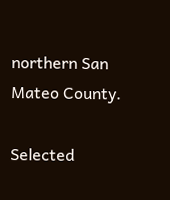northern San Mateo County.

Selected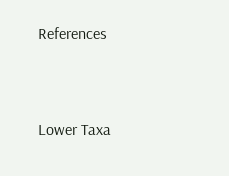References


Lower Taxa